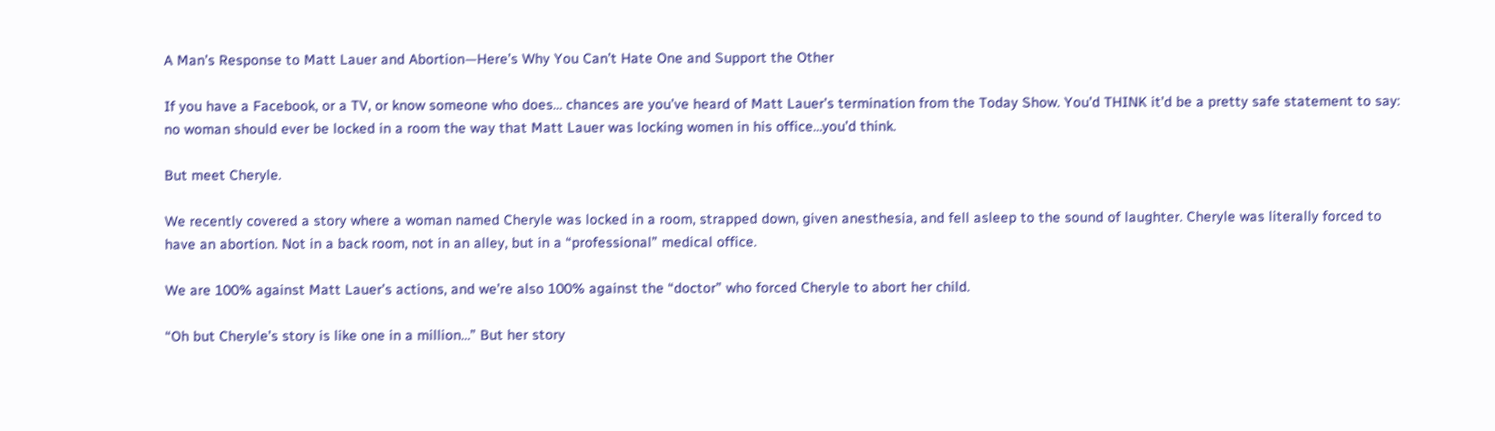A Man’s Response to Matt Lauer and Abortion—Here’s Why You Can’t Hate One and Support the Other

If you have a Facebook, or a TV, or know someone who does… chances are you’ve heard of Matt Lauer’s termination from the Today Show. You’d THINK it’d be a pretty safe statement to say: no woman should ever be locked in a room the way that Matt Lauer was locking women in his office…you’d think.

But meet Cheryle.

We recently covered a story where a woman named Cheryle was locked in a room, strapped down, given anesthesia, and fell asleep to the sound of laughter. Cheryle was literally forced to have an abortion. Not in a back room, not in an alley, but in a “professional” medical office.

We are 100% against Matt Lauer’s actions, and we’re also 100% against the “doctor” who forced Cheryle to abort her child.

“Oh but Cheryle’s story is like one in a million…” But her story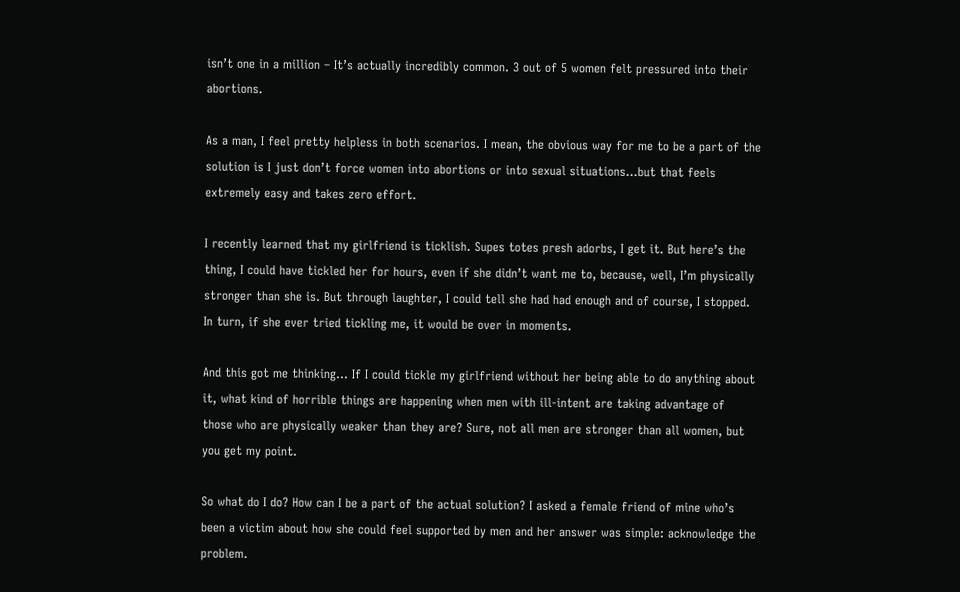isn’t one in a million – It’s actually incredibly common. 3 out of 5 women felt pressured into their abortions.

As a man, I feel pretty helpless in both scenarios. I mean, the obvious way for me to be a part of the solution is I just don’t force women into abortions or into sexual situations…but that feels extremely easy and takes zero effort.

I recently learned that my girlfriend is ticklish. Supes totes presh adorbs, I get it. But here’s the thing, I could have tickled her for hours, even if she didn’t want me to, because, well, I’m physically stronger than she is. But through laughter, I could tell she had had enough and of course, I stopped. In turn, if she ever tried tickling me, it would be over in moments.

And this got me thinking… If I could tickle my girlfriend without her being able to do anything about it, what kind of horrible things are happening when men with ill-intent are taking advantage of those who are physically weaker than they are? Sure, not all men are stronger than all women, but you get my point.

So what do I do? How can I be a part of the actual solution? I asked a female friend of mine who’s been a victim about how she could feel supported by men and her answer was simple: acknowledge the problem.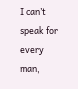I can’t speak for every man,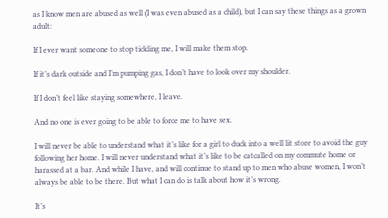as I know men are abused as well (I was even abused as a child), but I can say these things as a grown adult:

If I ever want someone to stop tickling me, I will make them stop.

If it’s dark outside and I’m pumping gas, I don’t have to look over my shoulder.

If I don’t feel like staying somewhere, I leave.

And no one is ever going to be able to force me to have sex.

I will never be able to understand what it’s like for a girl to duck into a well lit store to avoid the guy following her home. I will never understand what it’s like to be catcalled on my commute home or harassed at a bar. And while I have, and will continue to stand up to men who abuse women, I won’t always be able to be there. But what I can do is talk about how it’s wrong.

It’s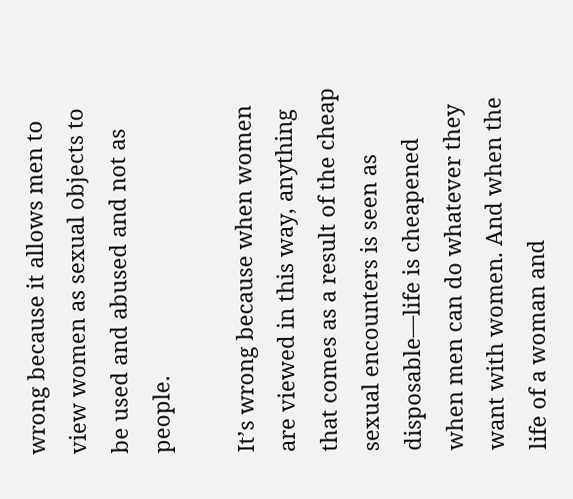wrong because it allows men to view women as sexual objects to be used and abused and not as people.

It’s wrong because when women are viewed in this way, anything that comes as a result of the cheap sexual encounters is seen as disposable—life is cheapened when men can do whatever they want with women. And when the life of a woman and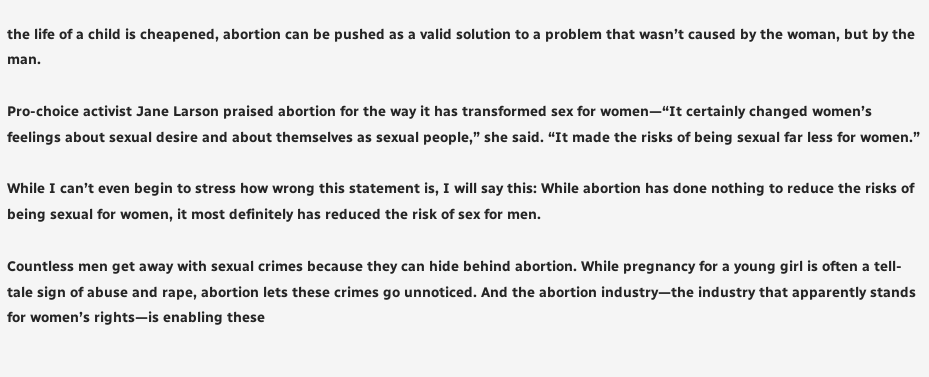the life of a child is cheapened, abortion can be pushed as a valid solution to a problem that wasn’t caused by the woman, but by the man.

Pro-choice activist Jane Larson praised abortion for the way it has transformed sex for women—“It certainly changed women’s feelings about sexual desire and about themselves as sexual people,” she said. “It made the risks of being sexual far less for women.”

While I can’t even begin to stress how wrong this statement is, I will say this: While abortion has done nothing to reduce the risks of being sexual for women, it most definitely has reduced the risk of sex for men.

Countless men get away with sexual crimes because they can hide behind abortion. While pregnancy for a young girl is often a tell-tale sign of abuse and rape, abortion lets these crimes go unnoticed. And the abortion industry—the industry that apparently stands for women’s rights—is enabling these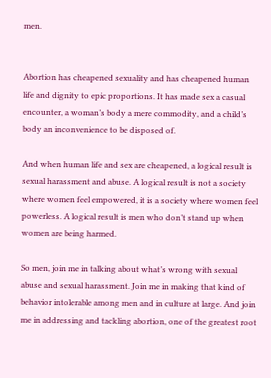men.


Abortion has cheapened sexuality and has cheapened human life and dignity to epic proportions. It has made sex a casual encounter, a woman’s body a mere commodity, and a child’s body an inconvenience to be disposed of.

And when human life and sex are cheapened, a logical result is sexual harassment and abuse. A logical result is not a society where women feel empowered, it is a society where women feel powerless. A logical result is men who don’t stand up when women are being harmed.

So men, join me in talking about what’s wrong with sexual abuse and sexual harassment. Join me in making that kind of behavior intolerable among men and in culture at large. And join me in addressing and tackling abortion, one of the greatest root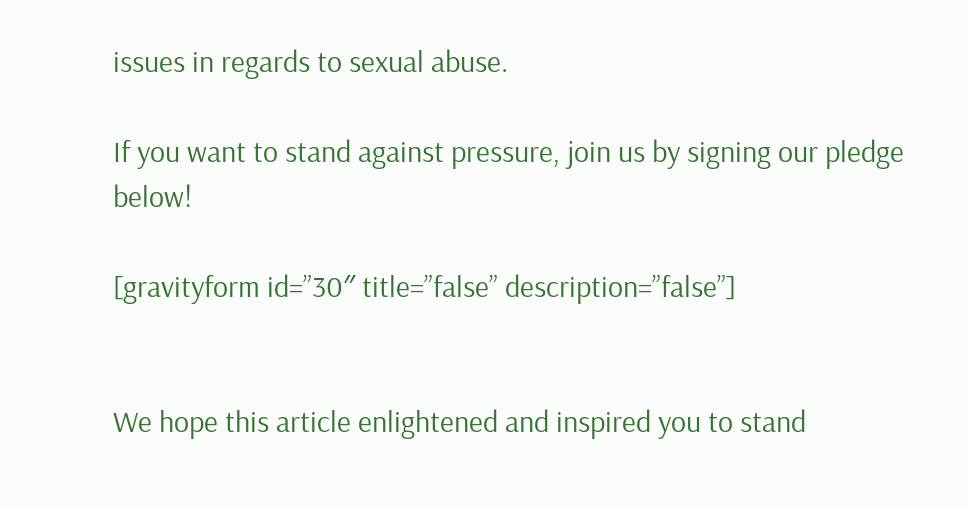issues in regards to sexual abuse.

If you want to stand against pressure, join us by signing our pledge below!

[gravityform id=”30″ title=”false” description=”false”]


We hope this article enlightened and inspired you to stand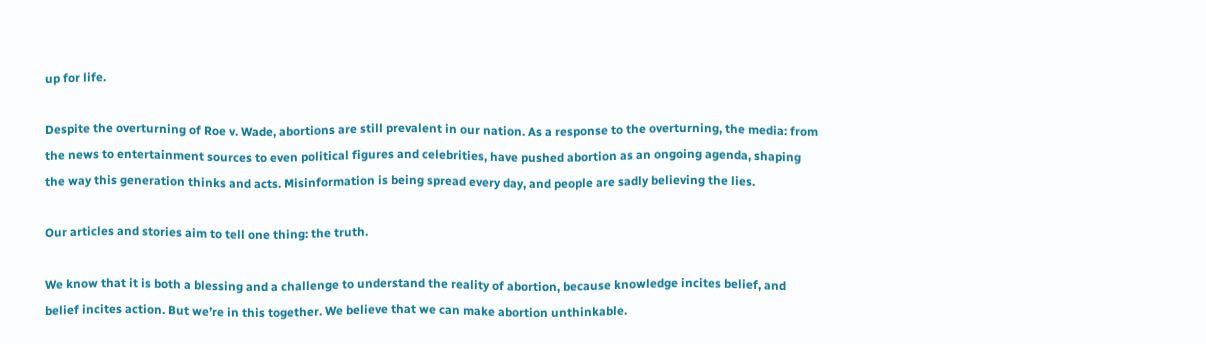up for life.

Despite the overturning of Roe v. Wade, abortions are still prevalent in our nation. As a response to the overturning, the media: from the news to entertainment sources to even political figures and celebrities, have pushed abortion as an ongoing agenda, shaping the way this generation thinks and acts. Misinformation is being spread every day, and people are sadly believing the lies.

Our articles and stories aim to tell one thing: the truth.

We know that it is both a blessing and a challenge to understand the reality of abortion, because knowledge incites belief, and belief incites action. But we’re in this together. We believe that we can make abortion unthinkable.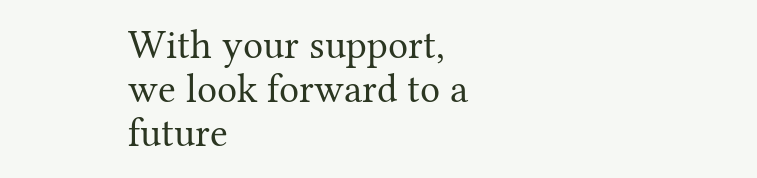With your support, we look forward to a future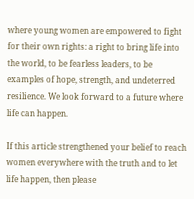where young women are empowered to fight for their own rights: a right to bring life into the world, to be fearless leaders, to be examples of hope, strength, and undeterred resilience. We look forward to a future where life can happen.

If this article strengthened your belief to reach women everywhere with the truth and to let life happen, then please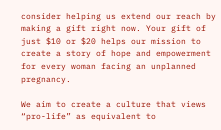consider helping us extend our reach by making a gift right now. Your gift of just $10 or $20 helps our mission to create a story of hope and empowerment for every woman facing an unplanned pregnancy.

We aim to create a culture that views “pro-life” as equivalent to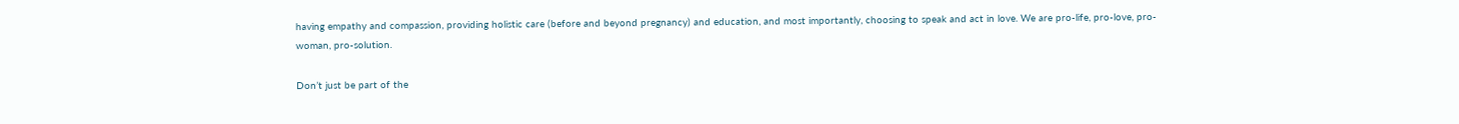having empathy and compassion, providing holistic care (before and beyond pregnancy) and education, and most importantly, choosing to speak and act in love. We are pro-life, pro-love, pro-woman, pro-solution.

Don’t just be part of the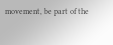movement, be part of the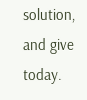solution, and give today.